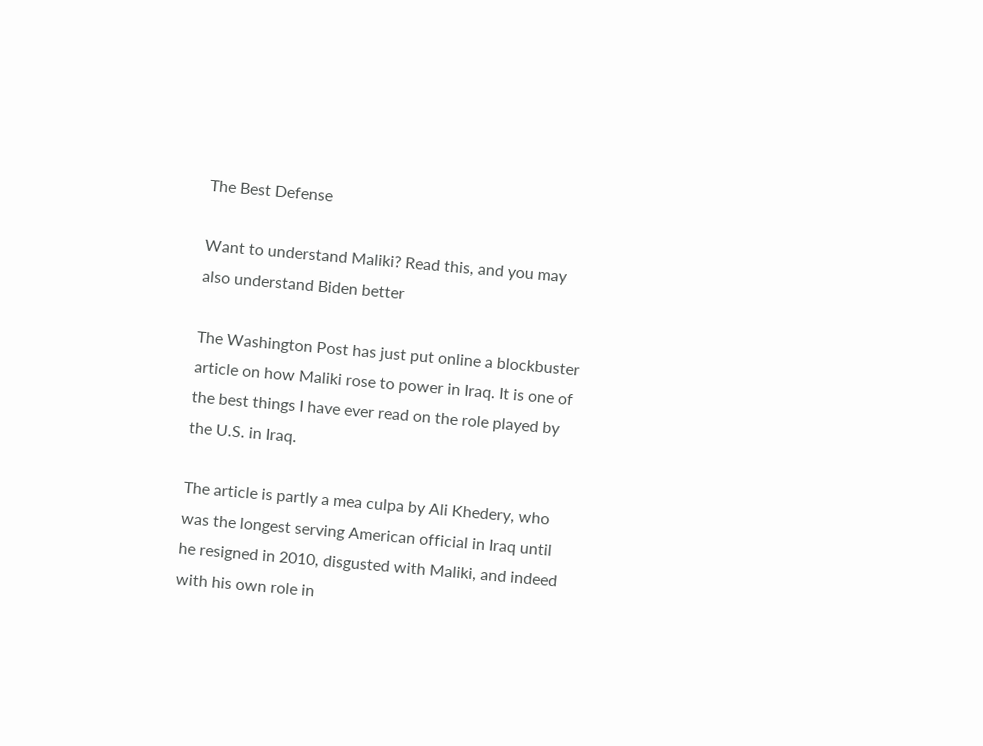The Best Defense

Want to understand Maliki? Read this, and you may also understand Biden better

The Washington Post has just put online a blockbuster article on how Maliki rose to power in Iraq. It is one of the best things I have ever read on the role played by the U.S. in Iraq.

The article is partly a mea culpa by Ali Khedery, who was the longest serving American official in Iraq until he resigned in 2010, disgusted with Maliki, and indeed with his own role in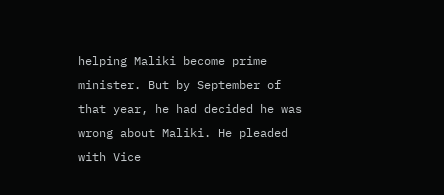helping Maliki become prime minister. But by September of that year, he had decided he was wrong about Maliki. He pleaded with Vice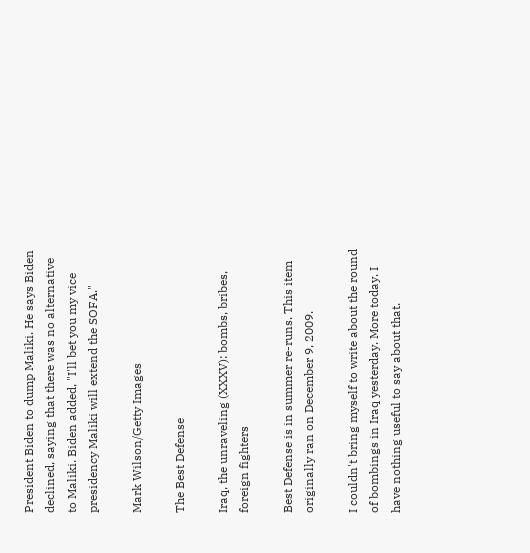President Biden to dump Maliki. He says Biden declined, saying that there was no alternative to Maliki. Biden added, "I'll bet you my vice presidency Maliki will extend the SOFA."

Mark Wilson/Getty Images

The Best Defense

Iraq, the unraveling (XXXV): bombs, bribes, foreign fighters

Best Defense is in summer re-runs. This item originally ran on December 9, 2009.

I couldn't bring myself to write about the round of bombings in Iraq yesterday. More today. I have nothing useful to say about that.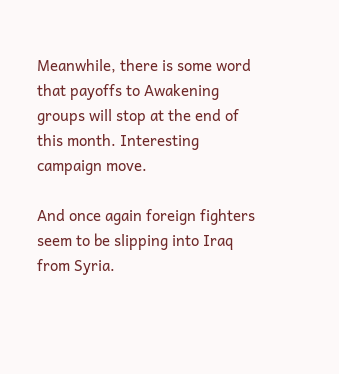Meanwhile, there is some word that payoffs to Awakening groups will stop at the end of this month. Interesting campaign move.

And once again foreign fighters seem to be slipping into Iraq from Syria.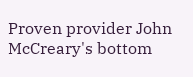Proven provider John McCreary's bottom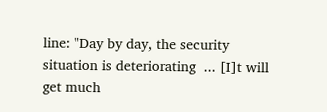line: "Day by day, the security situation is deteriorating  ... [I]t will get much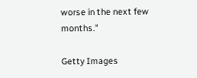worse in the next few months."

Getty Images